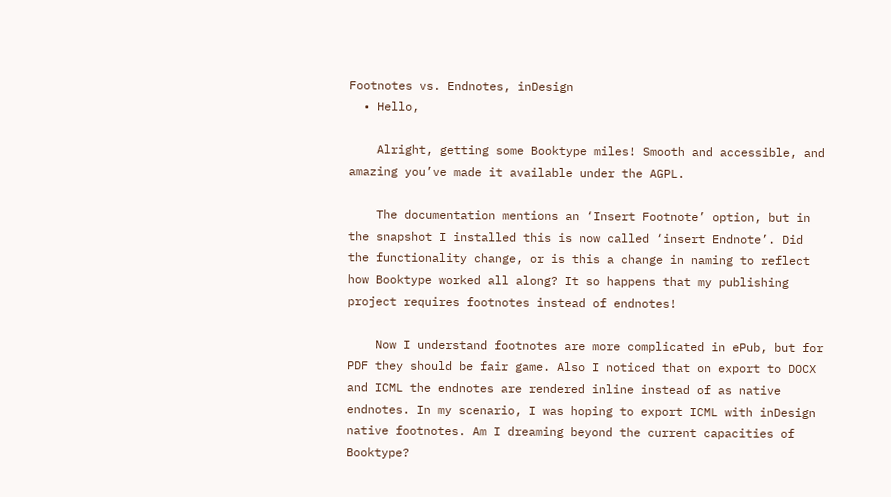Footnotes vs. Endnotes, inDesign
  • Hello,

    Alright, getting some Booktype miles! Smooth and accessible, and amazing you’ve made it available under the AGPL.

    The documentation mentions an ‘Insert Footnote’ option, but in the snapshot I installed this is now called ‘insert Endnote’. Did the functionality change, or is this a change in naming to reflect how Booktype worked all along? It so happens that my publishing project requires footnotes instead of endnotes!

    Now I understand footnotes are more complicated in ePub, but for PDF they should be fair game. Also I noticed that on export to DOCX and ICML the endnotes are rendered inline instead of as native endnotes. In my scenario, I was hoping to export ICML with inDesign native footnotes. Am I dreaming beyond the current capacities of Booktype?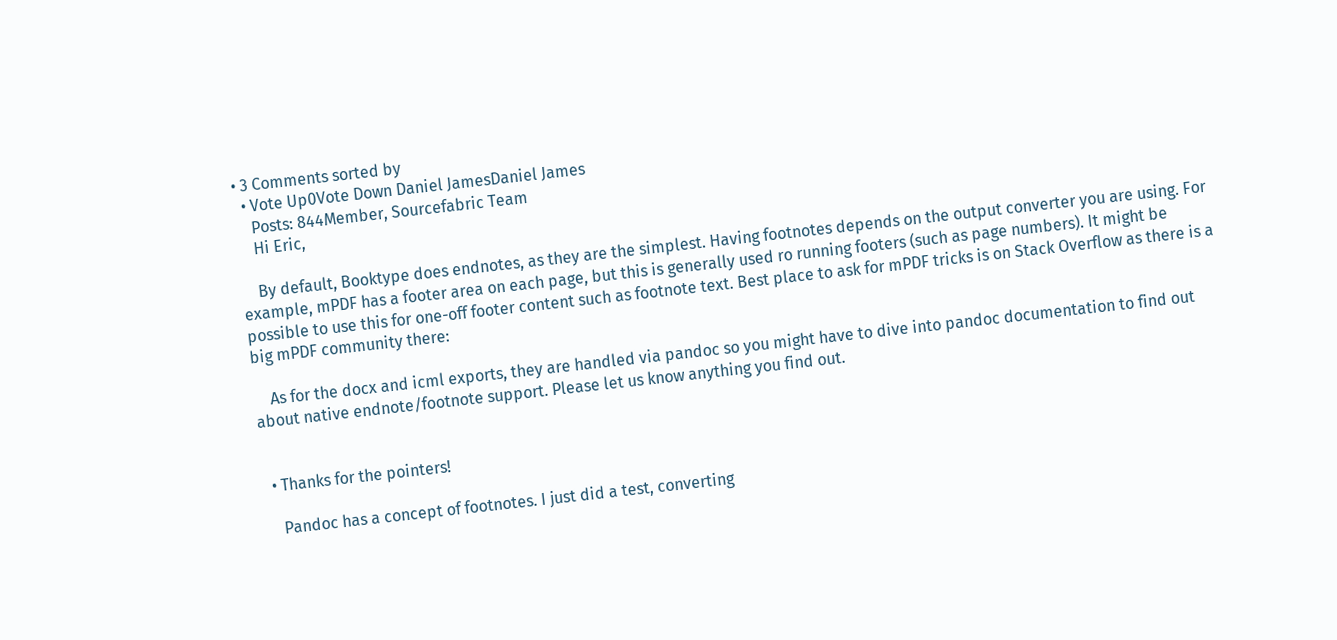• 3 Comments sorted by
  • Vote Up0Vote Down Daniel JamesDaniel James
    Posts: 844Member, Sourcefabric Team
    Hi Eric,

    By default, Booktype does endnotes, as they are the simplest. Having footnotes depends on the output converter you are using. For example, mPDF has a footer area on each page, but this is generally used ro running footers (such as page numbers). It might be possible to use this for one-off footer content such as footnote text. Best place to ask for mPDF tricks is on Stack Overflow as there is a big mPDF community there:

    As for the docx and icml exports, they are handled via pandoc so you might have to dive into pandoc documentation to find out about native endnote/footnote support. Please let us know anything you find out.


  • Thanks for the pointers!

    Pandoc has a concept of footnotes. I just did a test, converting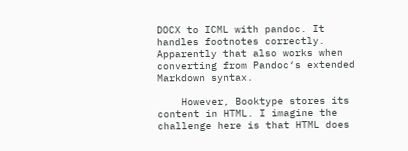DOCX to ICML with pandoc. It handles footnotes correctly. Apparently that also works when converting from Pandoc‘s extended Markdown syntax.

    However, Booktype stores its content in HTML. I imagine the challenge here is that HTML does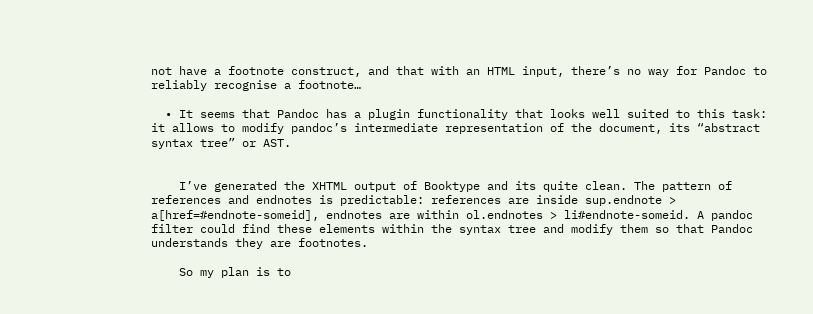not have a footnote construct, and that with an HTML input, there’s no way for Pandoc to reliably recognise a footnote…

  • It seems that Pandoc has a plugin functionality that looks well suited to this task: it allows to modify pandoc’s intermediate representation of the document, its “abstract syntax tree” or AST.


    I’ve generated the XHTML output of Booktype and its quite clean. The pattern of references and endnotes is predictable: references are inside sup.endnote > a[href=#endnote-someid], endnotes are within ol.endnotes > li#endnote-someid. A pandoc filter could find these elements within the syntax tree and modify them so that Pandoc understands they are footnotes.

    So my plan is to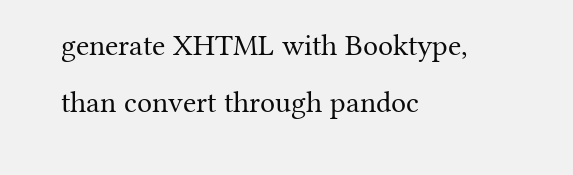generate XHTML with Booktype, than convert through pandoc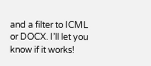and a filter to ICML or DOCX. I’ll let you know if it works!